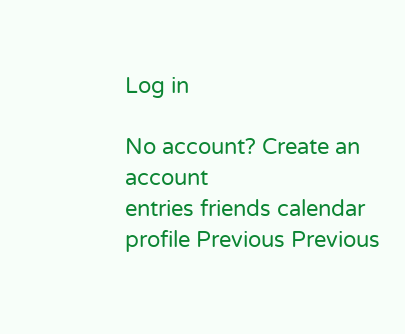Log in

No account? Create an account
entries friends calendar profile Previous Previous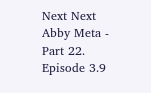Next Next
Abby Meta - Part 22. Episode 3.9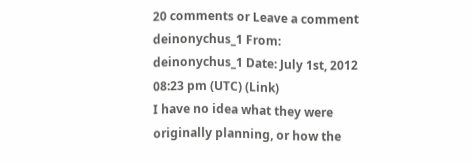20 comments or Leave a comment
deinonychus_1 From: deinonychus_1 Date: July 1st, 2012 08:23 pm (UTC) (Link)
I have no idea what they were originally planning, or how the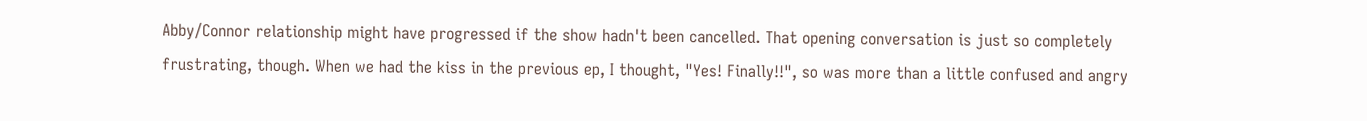Abby/Connor relationship might have progressed if the show hadn't been cancelled. That opening conversation is just so completely frustrating, though. When we had the kiss in the previous ep, I thought, "Yes! Finally!!", so was more than a little confused and angry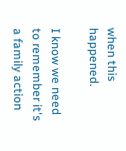when this happened.

I know we need to remember it's a family action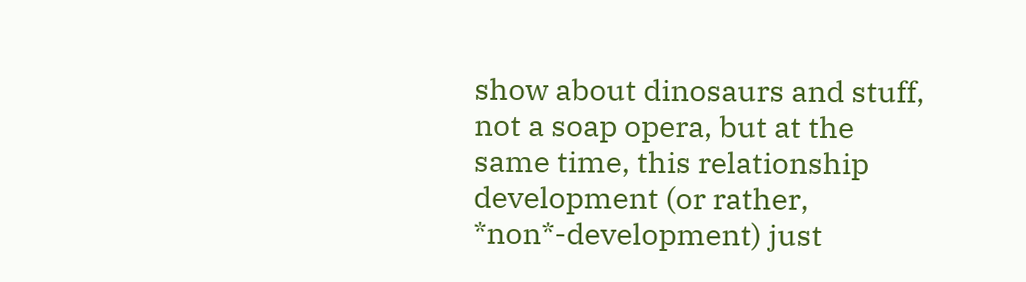show about dinosaurs and stuff, not a soap opera, but at the same time, this relationship development (or rather, *non*-development) just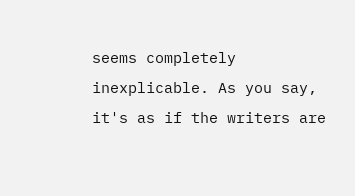seems completely inexplicable. As you say, it's as if the writers are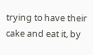trying to have their cake and eat it, by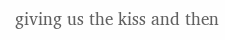giving us the kiss and then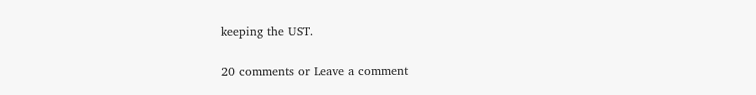keeping the UST.

20 comments or Leave a comment